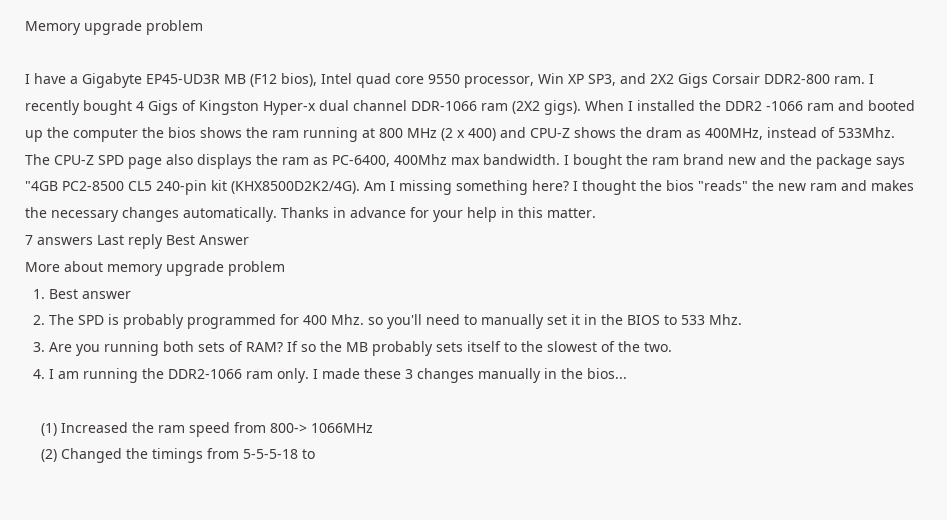Memory upgrade problem

I have a Gigabyte EP45-UD3R MB (F12 bios), Intel quad core 9550 processor, Win XP SP3, and 2X2 Gigs Corsair DDR2-800 ram. I recently bought 4 Gigs of Kingston Hyper-x dual channel DDR-1066 ram (2X2 gigs). When I installed the DDR2 -1066 ram and booted up the computer the bios shows the ram running at 800 MHz (2 x 400) and CPU-Z shows the dram as 400MHz, instead of 533Mhz. The CPU-Z SPD page also displays the ram as PC-6400, 400Mhz max bandwidth. I bought the ram brand new and the package says "4GB PC2-8500 CL5 240-pin kit (KHX8500D2K2/4G). Am I missing something here? I thought the bios "reads" the new ram and makes the necessary changes automatically. Thanks in advance for your help in this matter.
7 answers Last reply Best Answer
More about memory upgrade problem
  1. Best answer
  2. The SPD is probably programmed for 400 Mhz. so you'll need to manually set it in the BIOS to 533 Mhz.
  3. Are you running both sets of RAM? If so the MB probably sets itself to the slowest of the two.
  4. I am running the DDR2-1066 ram only. I made these 3 changes manually in the bios...

    (1) Increased the ram speed from 800-> 1066MHz
    (2) Changed the timings from 5-5-5-18 to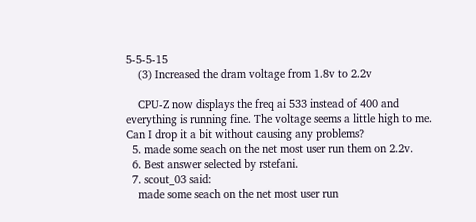5-5-5-15
    (3) Increased the dram voltage from 1.8v to 2.2v

    CPU-Z now displays the freq ai 533 instead of 400 and everything is running fine. The voltage seems a little high to me. Can I drop it a bit without causing any problems?
  5. made some seach on the net most user run them on 2.2v.
  6. Best answer selected by rstefani.
  7. scout_03 said:
    made some seach on the net most user run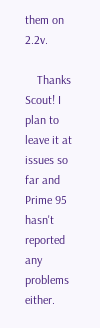them on 2.2v.

    Thanks Scout! I plan to leave it at issues so far and Prime 95 hasn't reported any problems either.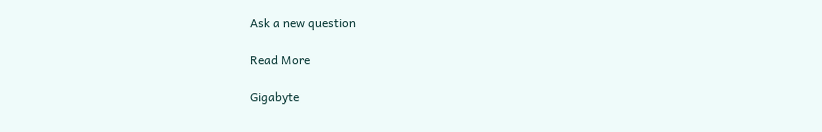Ask a new question

Read More

Gigabyte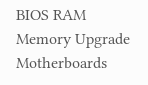BIOS RAM Memory Upgrade Motherboards